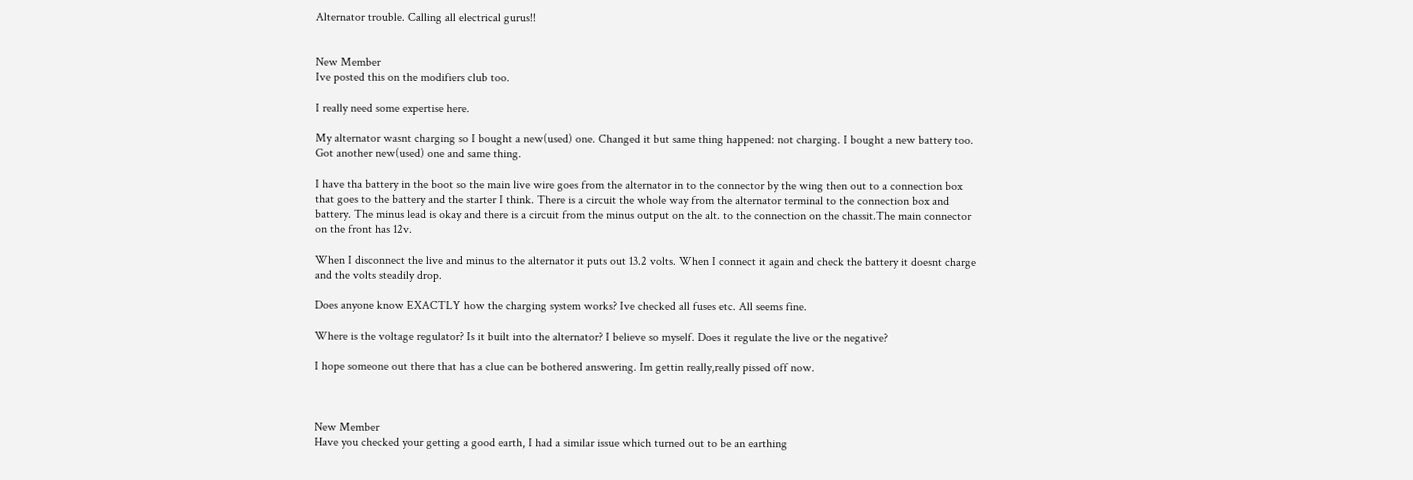Alternator trouble. Calling all electrical gurus!!


New Member
Ive posted this on the modifiers club too.

I really need some expertise here.

My alternator wasnt charging so I bought a new(used) one. Changed it but same thing happened: not charging. I bought a new battery too. Got another new(used) one and same thing.

I have tha battery in the boot so the main live wire goes from the alternator in to the connector by the wing then out to a connection box that goes to the battery and the starter I think. There is a circuit the whole way from the alternator terminal to the connection box and battery. The minus lead is okay and there is a circuit from the minus output on the alt. to the connection on the chassit.The main connector on the front has 12v.

When I disconnect the live and minus to the alternator it puts out 13.2 volts. When I connect it again and check the battery it doesnt charge and the volts steadily drop.

Does anyone know EXACTLY how the charging system works? Ive checked all fuses etc. All seems fine.

Where is the voltage regulator? Is it built into the alternator? I believe so myself. Does it regulate the live or the negative?

I hope someone out there that has a clue can be bothered answering. Im gettin really,really pissed off now.



New Member
Have you checked your getting a good earth, I had a similar issue which turned out to be an earthing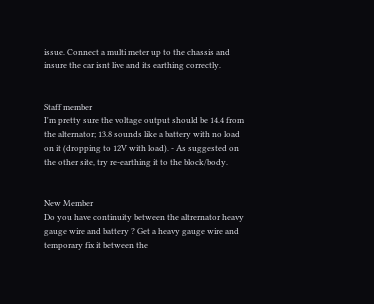issue. Connect a multi meter up to the chassis and insure the car isnt live and its earthing correctly.


Staff member
I'm pretty sure the voltage output should be 14.4 from the alternator; 13.8 sounds like a battery with no load on it (dropping to 12V with load). - As suggested on the other site, try re-earthing it to the block/body.


New Member
Do you have continuity between the altrernator heavy gauge wire and battery ? Get a heavy gauge wire and temporary fix it between the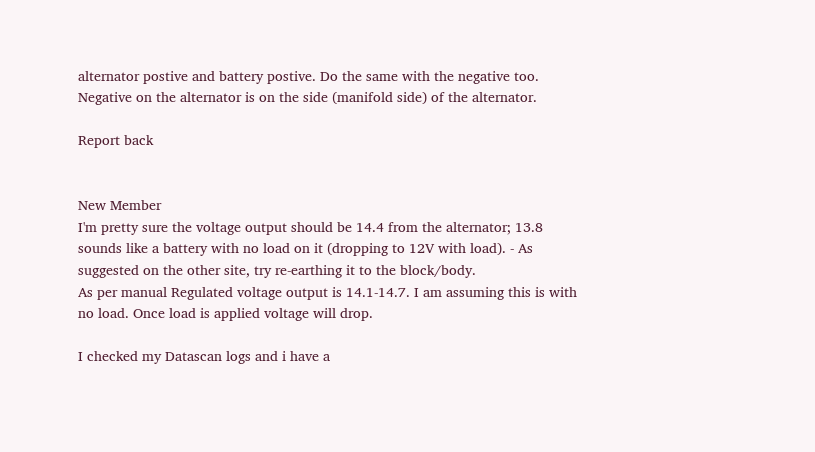alternator postive and battery postive. Do the same with the negative too. Negative on the alternator is on the side (manifold side) of the alternator.

Report back


New Member
I'm pretty sure the voltage output should be 14.4 from the alternator; 13.8 sounds like a battery with no load on it (dropping to 12V with load). - As suggested on the other site, try re-earthing it to the block/body.
As per manual Regulated voltage output is 14.1-14.7. I am assuming this is with no load. Once load is applied voltage will drop.

I checked my Datascan logs and i have a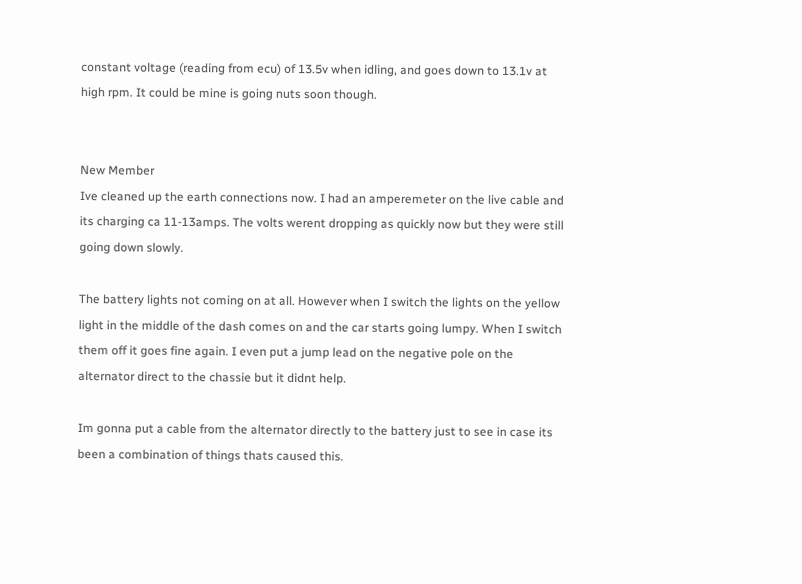constant voltage (reading from ecu) of 13.5v when idling, and goes down to 13.1v at high rpm. It could be mine is going nuts soon though.


New Member
Ive cleaned up the earth connections now. I had an amperemeter on the live cable and its charging ca 11-13amps. The volts werent dropping as quickly now but they were still going down slowly.

The battery lights not coming on at all. However when I switch the lights on the yellow light in the middle of the dash comes on and the car starts going lumpy. When I switch them off it goes fine again. I even put a jump lead on the negative pole on the alternator direct to the chassie but it didnt help.

Im gonna put a cable from the alternator directly to the battery just to see in case its been a combination of things thats caused this.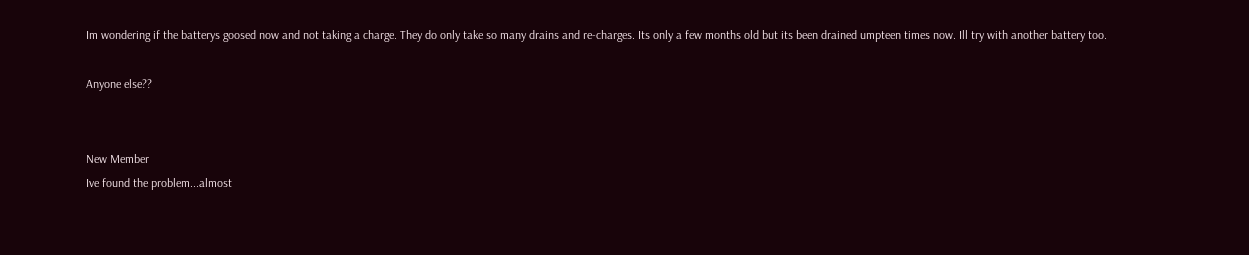Im wondering if the batterys goosed now and not taking a charge. They do only take so many drains and re-charges. Its only a few months old but its been drained umpteen times now. Ill try with another battery too.

Anyone else??


New Member
Ive found the problem...almost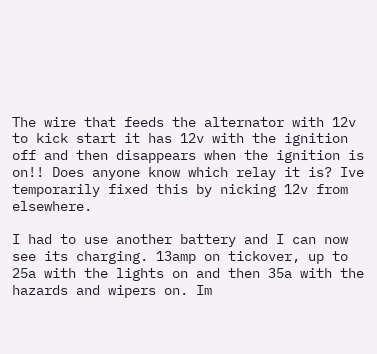The wire that feeds the alternator with 12v to kick start it has 12v with the ignition off and then disappears when the ignition is on!! Does anyone know which relay it is? Ive temporarily fixed this by nicking 12v from elsewhere.

I had to use another battery and I can now see its charging. 13amp on tickover, up to 25a with the lights on and then 35a with the hazards and wipers on. Im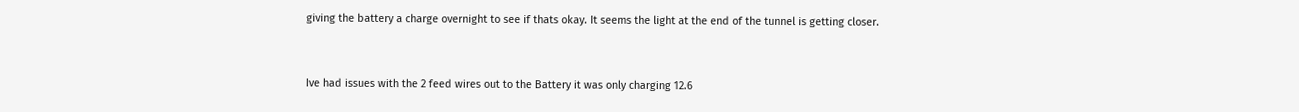giving the battery a charge overnight to see if thats okay. It seems the light at the end of the tunnel is getting closer.


Ive had issues with the 2 feed wires out to the Battery it was only charging 12.6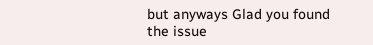but anyways Glad you found the issue